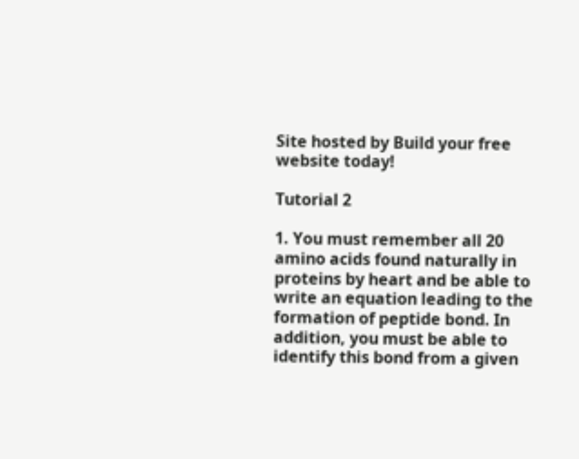Site hosted by Build your free website today!

Tutorial 2

1. You must remember all 20 amino acids found naturally in proteins by heart and be able to write an equation leading to the formation of peptide bond. In addition, you must be able to identify this bond from a given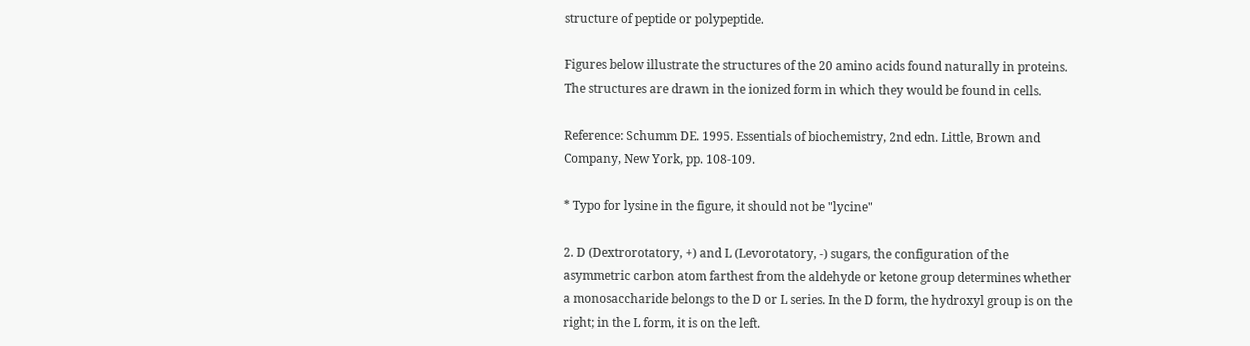structure of peptide or polypeptide.

Figures below illustrate the structures of the 20 amino acids found naturally in proteins. The structures are drawn in the ionized form in which they would be found in cells.

Reference: Schumm DE. 1995. Essentials of biochemistry, 2nd edn. Little, Brown and Company, New York, pp. 108-109.

* Typo for lysine in the figure, it should not be "lycine"

2. D (Dextrorotatory, +) and L (Levorotatory, -) sugars, the configuration of the asymmetric carbon atom farthest from the aldehyde or ketone group determines whether a monosaccharide belongs to the D or L series. In the D form, the hydroxyl group is on the right; in the L form, it is on the left.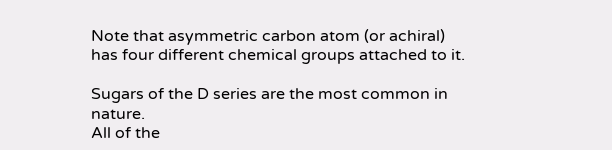Note that asymmetric carbon atom (or achiral) has four different chemical groups attached to it.

Sugars of the D series are the most common in nature.
All of the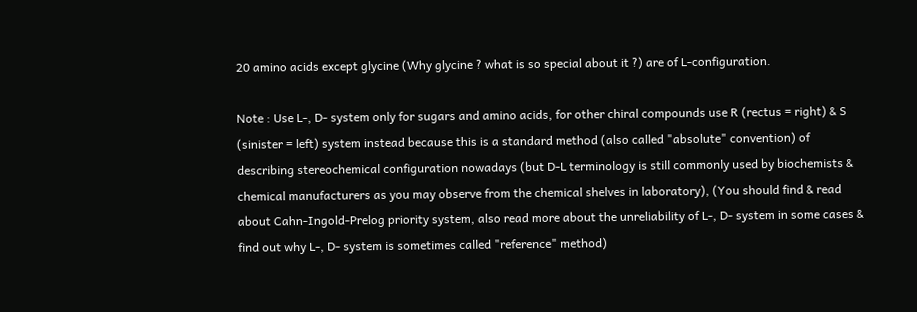20 amino acids except glycine (Why glycine ? what is so special about it ?) are of L-configuration.

Note : Use L-, D- system only for sugars and amino acids, for other chiral compounds use R (rectus = right) & S (sinister = left) system instead because this is a standard method (also called "absolute" convention) of describing stereochemical configuration nowadays (but D-L terminology is still commonly used by biochemists & chemical manufacturers as you may observe from the chemical shelves in laboratory), (You should find & read about Cahn-Ingold-Prelog priority system, also read more about the unreliability of L-, D- system in some cases & find out why L-, D- system is sometimes called "reference" method)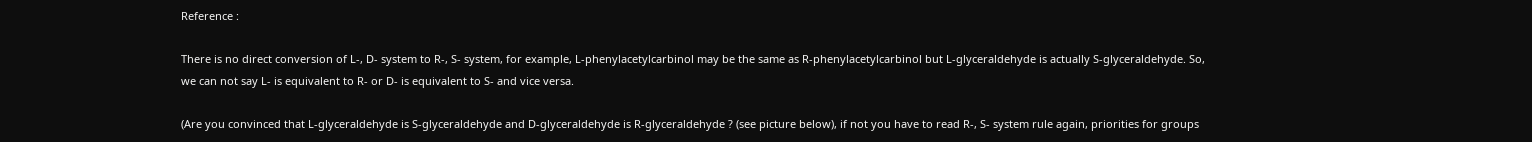Reference :

There is no direct conversion of L-, D- system to R-, S- system, for example, L-phenylacetylcarbinol may be the same as R-phenylacetylcarbinol but L-glyceraldehyde is actually S-glyceraldehyde. So, we can not say L- is equivalent to R- or D- is equivalent to S- and vice versa.

(Are you convinced that L-glyceraldehyde is S-glyceraldehyde and D-glyceraldehyde is R-glyceraldehyde ? (see picture below), if not you have to read R-, S- system rule again, priorities for groups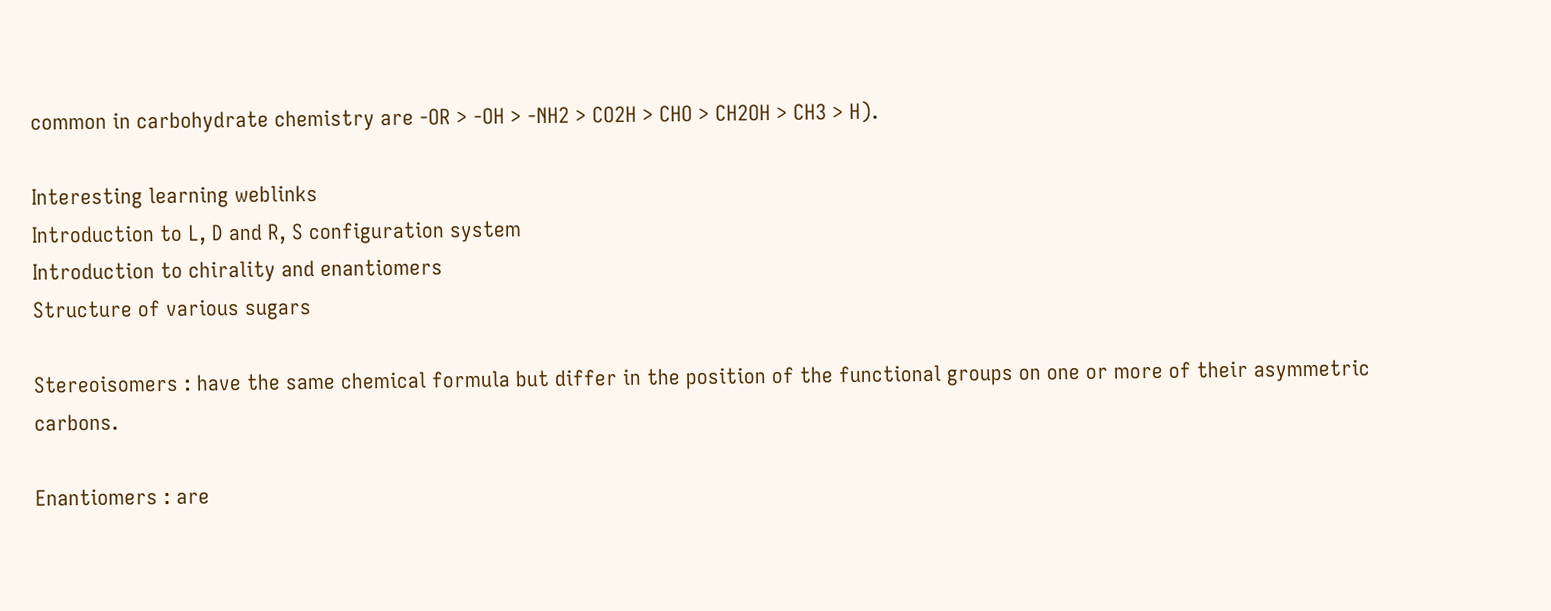common in carbohydrate chemistry are -OR > -OH > -NH2 > CO2H > CHO > CH2OH > CH3 > H).

Interesting learning weblinks
Introduction to L, D and R, S configuration system
Introduction to chirality and enantiomers
Structure of various sugars

Stereoisomers : have the same chemical formula but differ in the position of the functional groups on one or more of their asymmetric carbons.

Enantiomers : are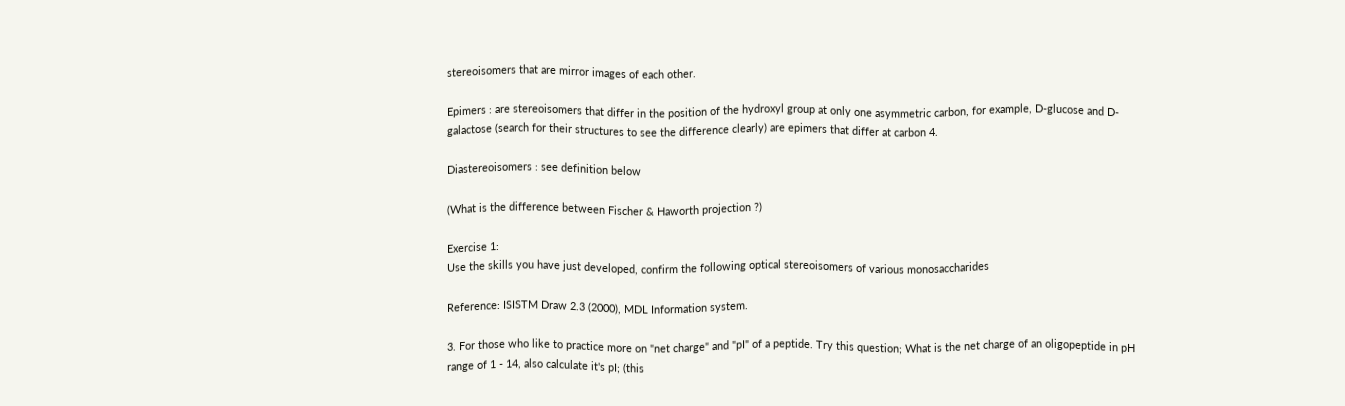stereoisomers that are mirror images of each other.

Epimers : are stereoisomers that differ in the position of the hydroxyl group at only one asymmetric carbon, for example, D-glucose and D-galactose (search for their structures to see the difference clearly) are epimers that differ at carbon 4.

Diastereoisomers : see definition below

(What is the difference between Fischer & Haworth projection ?)

Exercise 1:
Use the skills you have just developed, confirm the following optical stereoisomers of various monosaccharides

Reference: ISISTM Draw 2.3 (2000), MDL Information system.

3. For those who like to practice more on "net charge" and "pI" of a peptide. Try this question; What is the net charge of an oligopeptide in pH range of 1 - 14, also calculate it's pI; (this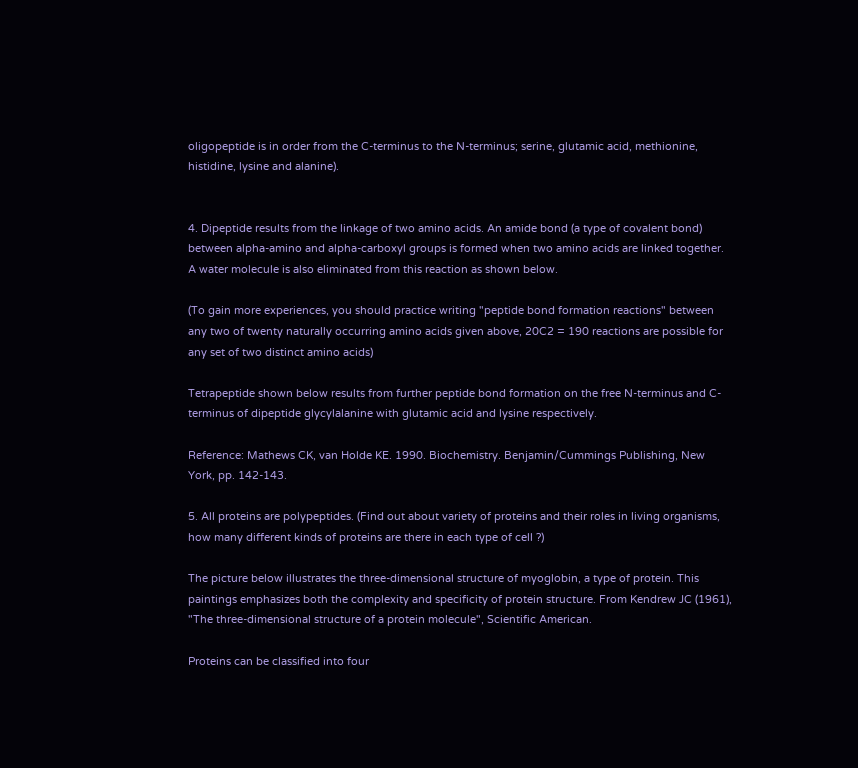oligopeptide is in order from the C-terminus to the N-terminus; serine, glutamic acid, methionine, histidine, lysine and alanine).


4. Dipeptide results from the linkage of two amino acids. An amide bond (a type of covalent bond) between alpha-amino and alpha-carboxyl groups is formed when two amino acids are linked together. A water molecule is also eliminated from this reaction as shown below.

(To gain more experiences, you should practice writing "peptide bond formation reactions" between any two of twenty naturally occurring amino acids given above, 20C2 = 190 reactions are possible for any set of two distinct amino acids)

Tetrapeptide shown below results from further peptide bond formation on the free N-terminus and C-terminus of dipeptide glycylalanine with glutamic acid and lysine respectively.

Reference: Mathews CK, van Holde KE. 1990. Biochemistry. Benjamin/Cummings Publishing, New York, pp. 142-143.

5. All proteins are polypeptides. (Find out about variety of proteins and their roles in living organisms, how many different kinds of proteins are there in each type of cell ?)

The picture below illustrates the three-dimensional structure of myoglobin, a type of protein. This paintings emphasizes both the complexity and specificity of protein structure. From Kendrew JC (1961), "The three-dimensional structure of a protein molecule", Scientific American.

Proteins can be classified into four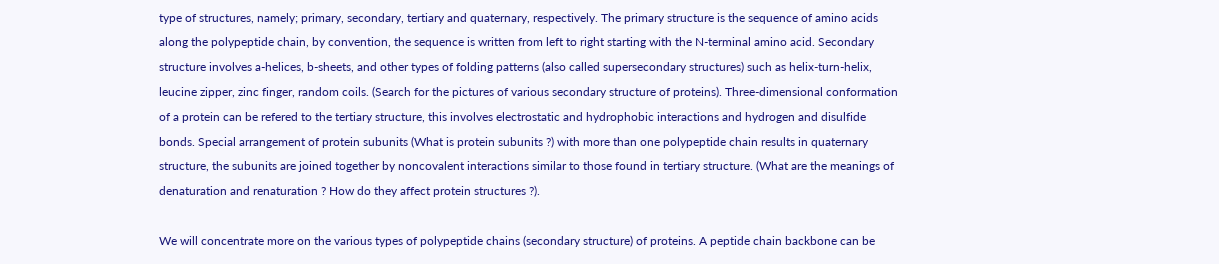type of structures, namely; primary, secondary, tertiary and quaternary, respectively. The primary structure is the sequence of amino acids along the polypeptide chain, by convention, the sequence is written from left to right starting with the N-terminal amino acid. Secondary structure involves a-helices, b-sheets, and other types of folding patterns (also called supersecondary structures) such as helix-turn-helix, leucine zipper, zinc finger, random coils. (Search for the pictures of various secondary structure of proteins). Three-dimensional conformation of a protein can be refered to the tertiary structure, this involves electrostatic and hydrophobic interactions and hydrogen and disulfide bonds. Special arrangement of protein subunits (What is protein subunits ?) with more than one polypeptide chain results in quaternary structure, the subunits are joined together by noncovalent interactions similar to those found in tertiary structure. (What are the meanings of denaturation and renaturation ? How do they affect protein structures ?).

We will concentrate more on the various types of polypeptide chains (secondary structure) of proteins. A peptide chain backbone can be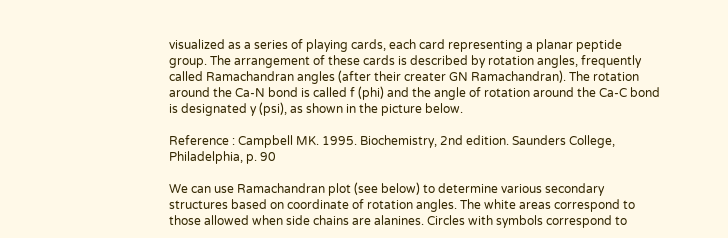visualized as a series of playing cards, each card representing a planar peptide group. The arrangement of these cards is described by rotation angles, frequently called Ramachandran angles (after their creater GN Ramachandran). The rotation around the Ca-N bond is called f (phi) and the angle of rotation around the Ca-C bond is designated y (psi), as shown in the picture below.

Reference : Campbell MK. 1995. Biochemistry, 2nd edition. Saunders College, Philadelphia, p. 90

We can use Ramachandran plot (see below) to determine various secondary structures based on coordinate of rotation angles. The white areas correspond to those allowed when side chains are alanines. Circles with symbols correspond to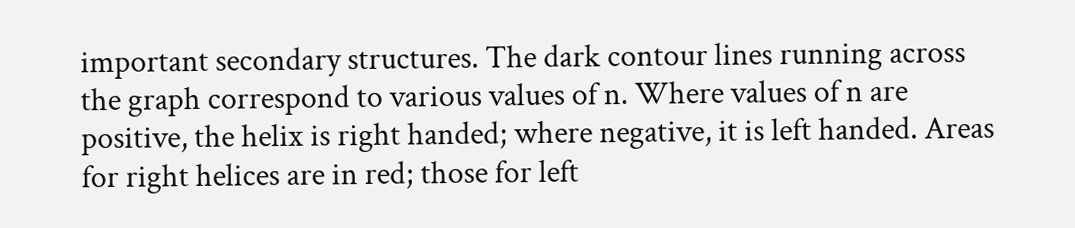important secondary structures. The dark contour lines running across the graph correspond to various values of n. Where values of n are positive, the helix is right handed; where negative, it is left handed. Areas for right helices are in red; those for left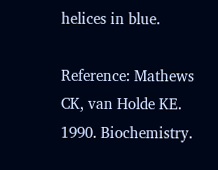helices in blue.

Reference: Mathews CK, van Holde KE. 1990. Biochemistry.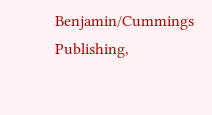Benjamin/Cummings Publishing,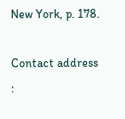New York, p. 178.

Contact address :